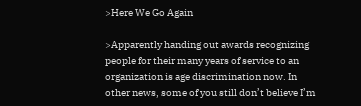>Here We Go Again

>Apparently handing out awards recognizing people for their many years of service to an organization is age discrimination now. In other news, some of you still don’t believe I’m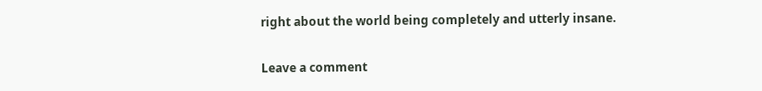right about the world being completely and utterly insane.

Leave a comment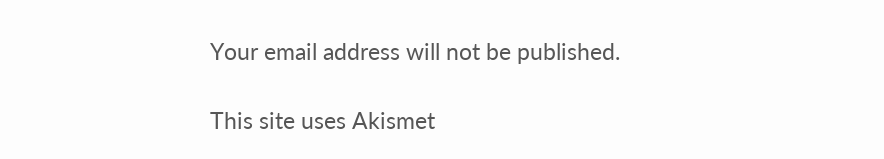Your email address will not be published.

This site uses Akismet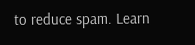to reduce spam. Learn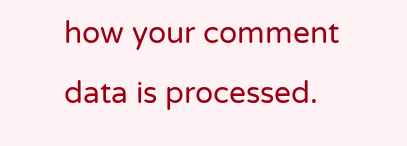how your comment data is processed.